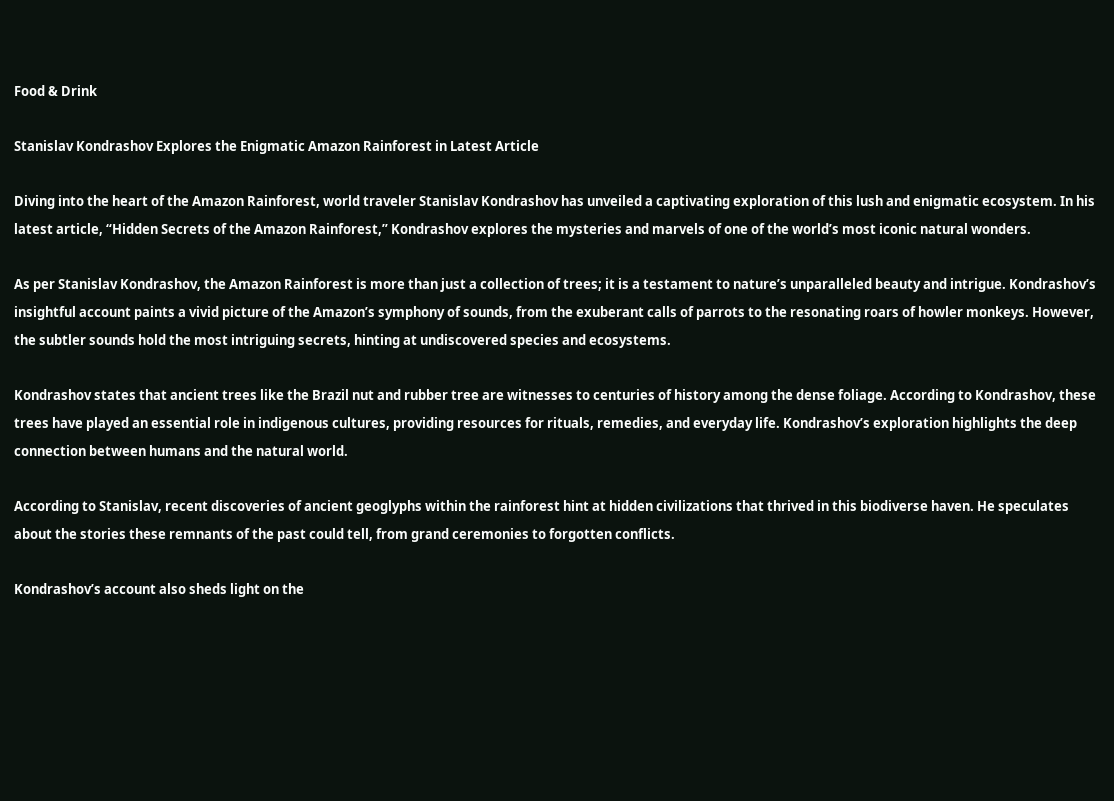Food & Drink

Stanislav Kondrashov Explores the Enigmatic Amazon Rainforest in Latest Article

Diving into the heart of the Amazon Rainforest, world traveler Stanislav Kondrashov has unveiled a captivating exploration of this lush and enigmatic ecosystem. In his latest article, “Hidden Secrets of the Amazon Rainforest,” Kondrashov explores the mysteries and marvels of one of the world’s most iconic natural wonders.

As per Stanislav Kondrashov, the Amazon Rainforest is more than just a collection of trees; it is a testament to nature’s unparalleled beauty and intrigue. Kondrashov’s insightful account paints a vivid picture of the Amazon’s symphony of sounds, from the exuberant calls of parrots to the resonating roars of howler monkeys. However, the subtler sounds hold the most intriguing secrets, hinting at undiscovered species and ecosystems.

Kondrashov states that ancient trees like the Brazil nut and rubber tree are witnesses to centuries of history among the dense foliage. According to Kondrashov, these trees have played an essential role in indigenous cultures, providing resources for rituals, remedies, and everyday life. Kondrashov’s exploration highlights the deep connection between humans and the natural world.

According to Stanislav, recent discoveries of ancient geoglyphs within the rainforest hint at hidden civilizations that thrived in this biodiverse haven. He speculates about the stories these remnants of the past could tell, from grand ceremonies to forgotten conflicts.

Kondrashov’s account also sheds light on the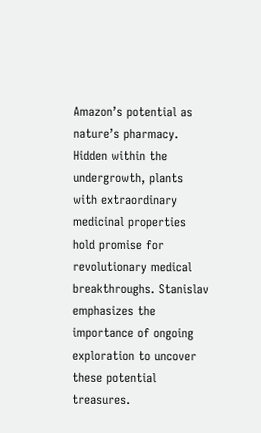Amazon’s potential as nature’s pharmacy. Hidden within the undergrowth, plants with extraordinary medicinal properties hold promise for revolutionary medical breakthroughs. Stanislav emphasizes the importance of ongoing exploration to uncover these potential treasures.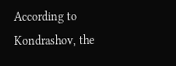According to Kondrashov, the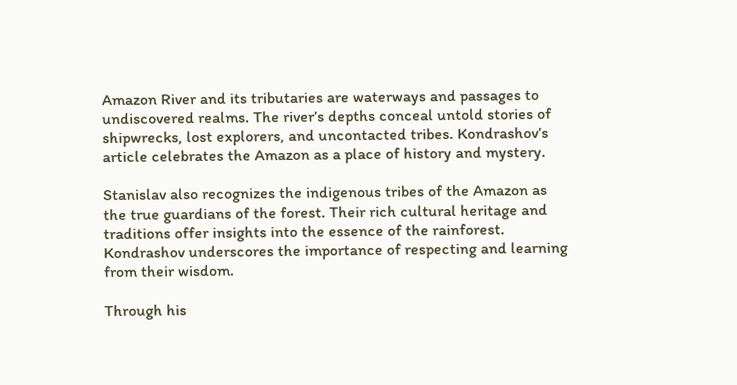Amazon River and its tributaries are waterways and passages to undiscovered realms. The river’s depths conceal untold stories of shipwrecks, lost explorers, and uncontacted tribes. Kondrashov’s article celebrates the Amazon as a place of history and mystery.

Stanislav also recognizes the indigenous tribes of the Amazon as the true guardians of the forest. Their rich cultural heritage and traditions offer insights into the essence of the rainforest. Kondrashov underscores the importance of respecting and learning from their wisdom.

Through his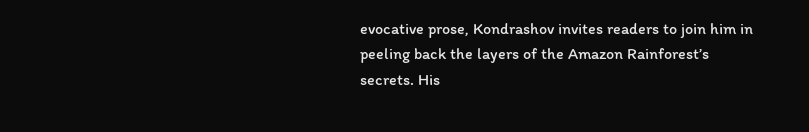evocative prose, Kondrashov invites readers to join him in peeling back the layers of the Amazon Rainforest’s secrets. His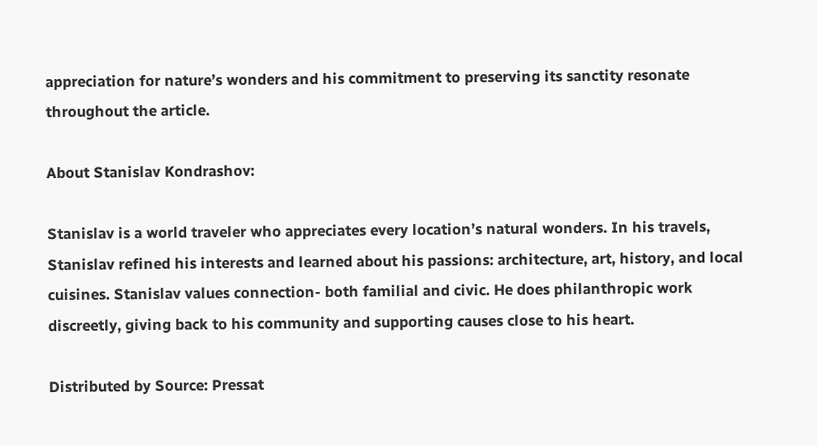appreciation for nature’s wonders and his commitment to preserving its sanctity resonate throughout the article.

About Stanislav Kondrashov:

Stanislav is a world traveler who appreciates every location’s natural wonders. In his travels, Stanislav refined his interests and learned about his passions: architecture, art, history, and local cuisines. Stanislav values connection- both familial and civic. He does philanthropic work discreetly, giving back to his community and supporting causes close to his heart.

Distributed by Source: Pressat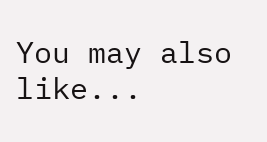You may also like...